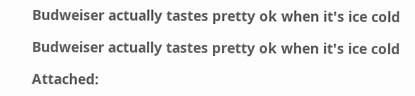Budweiser actually tastes pretty ok when it's ice cold

Budweiser actually tastes pretty ok when it's ice cold

Attached: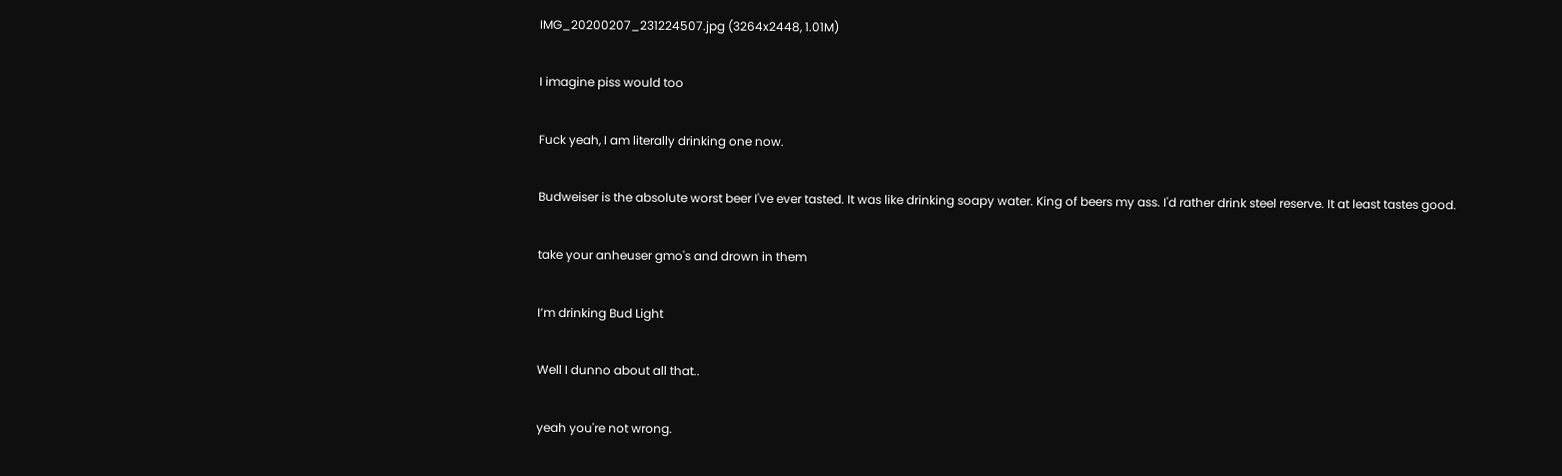IMG_20200207_231224507.jpg (3264x2448, 1.01M)

I imagine piss would too

Fuck yeah, I am literally drinking one now.

Budweiser is the absolute worst beer I've ever tasted. It was like drinking soapy water. King of beers my ass. I'd rather drink steel reserve. It at least tastes good.

take your anheuser gmo's and drown in them

I’m drinking Bud Light

Well I dunno about all that..

yeah you're not wrong.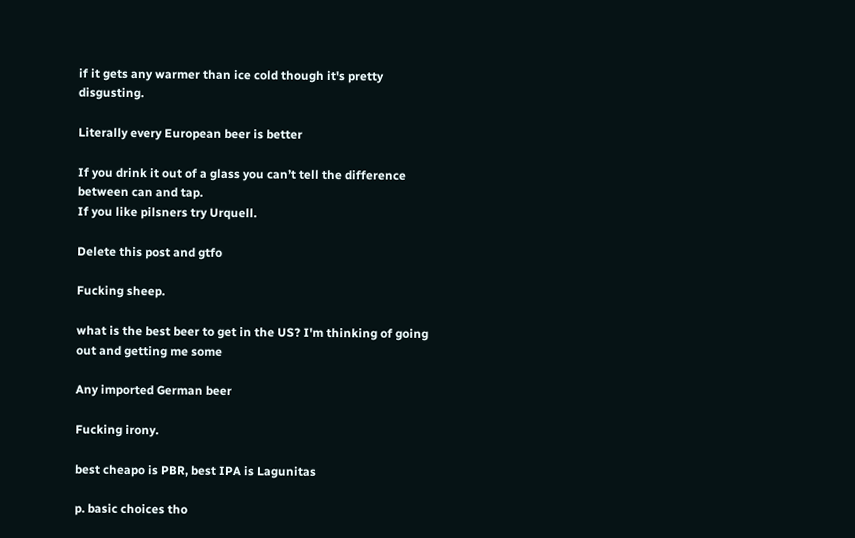if it gets any warmer than ice cold though it's pretty disgusting.

Literally every European beer is better

If you drink it out of a glass you can’t tell the difference between can and tap.
If you like pilsners try Urquell.

Delete this post and gtfo

Fucking sheep.

what is the best beer to get in the US? I'm thinking of going out and getting me some

Any imported German beer

Fucking irony.

best cheapo is PBR, best IPA is Lagunitas

p. basic choices tho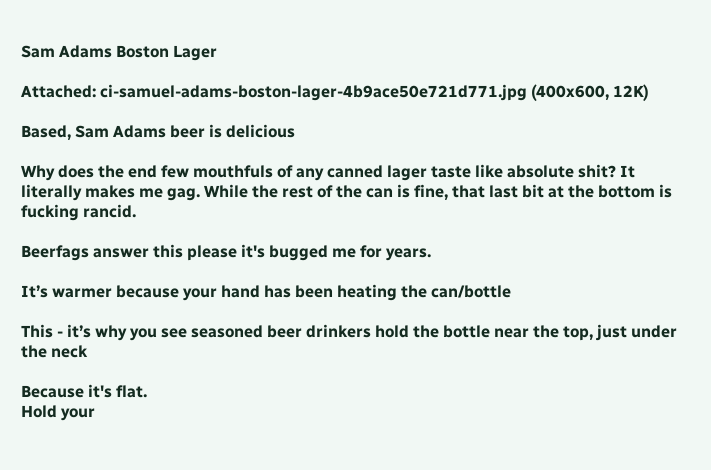Sam Adams Boston Lager

Attached: ci-samuel-adams-boston-lager-4b9ace50e721d771.jpg (400x600, 12K)

Based, Sam Adams beer is delicious

Why does the end few mouthfuls of any canned lager taste like absolute shit? It literally makes me gag. While the rest of the can is fine, that last bit at the bottom is fucking rancid.

Beerfags answer this please it's bugged me for years.

It’s warmer because your hand has been heating the can/bottle

This - it’s why you see seasoned beer drinkers hold the bottle near the top, just under the neck

Because it's flat.
Hold your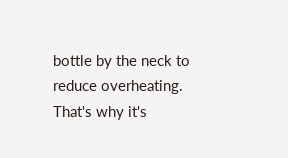bottle by the neck to reduce overheating. That's why it's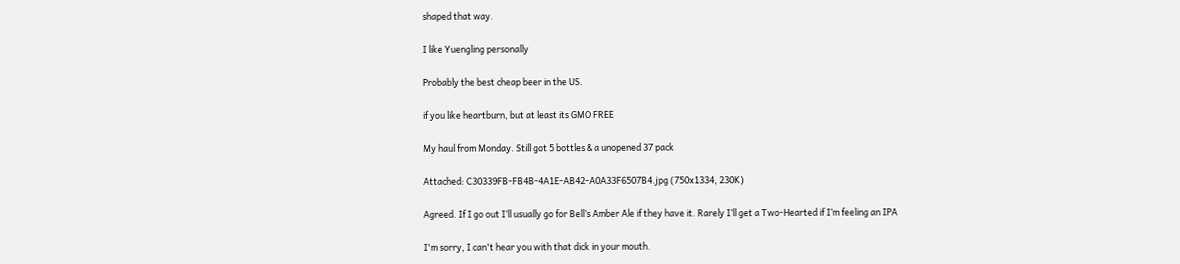shaped that way.

I like Yuengling personally

Probably the best cheap beer in the US.

if you like heartburn, but at least its GMO FREE

My haul from Monday. Still got 5 bottles & a unopened 37 pack

Attached: C30339FB-FB4B-4A1E-AB42-A0A33F6507B4.jpg (750x1334, 230K)

Agreed. If I go out I’ll usually go for Bell’s Amber Ale if they have it. Rarely I’ll get a Two-Hearted if I’m feeling an IPA

I'm sorry, I can't hear you with that dick in your mouth.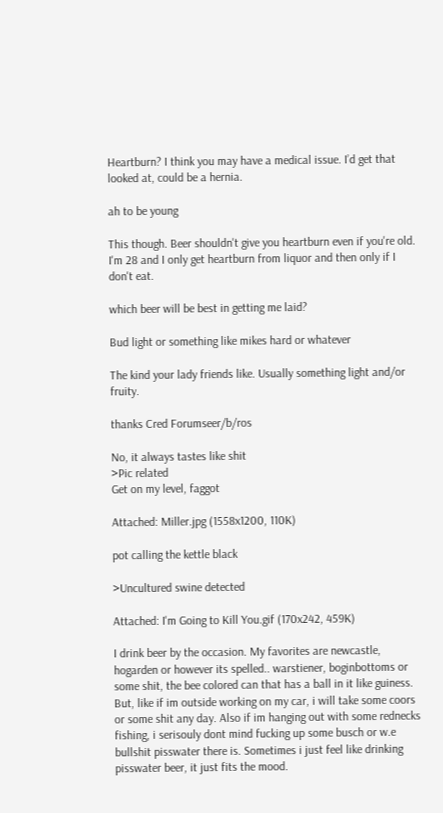Heartburn? I think you may have a medical issue. I’d get that looked at, could be a hernia.

ah to be young

This though. Beer shouldn't give you heartburn even if you're old. I'm 28 and I only get heartburn from liquor and then only if I don't eat.

which beer will be best in getting me laid?

Bud light or something like mikes hard or whatever

The kind your lady friends like. Usually something light and/or fruity.

thanks Cred Forumseer/b/ros

No, it always tastes like shit
>Pic related
Get on my level, faggot

Attached: Miller.jpg (1558x1200, 110K)

pot calling the kettle black

>Uncultured swine detected

Attached: I'm Going to Kill You.gif (170x242, 459K)

I drink beer by the occasion. My favorites are newcastle, hogarden or however its spelled.. warstiener, boginbottoms or some shit, the bee colored can that has a ball in it like guiness. But, like if im outside working on my car, i will take some coors or some shit any day. Also if im hanging out with some rednecks fishing, i serisouly dont mind fucking up some busch or w.e bullshit pisswater there is. Sometimes i just feel like drinking pisswater beer, it just fits the mood.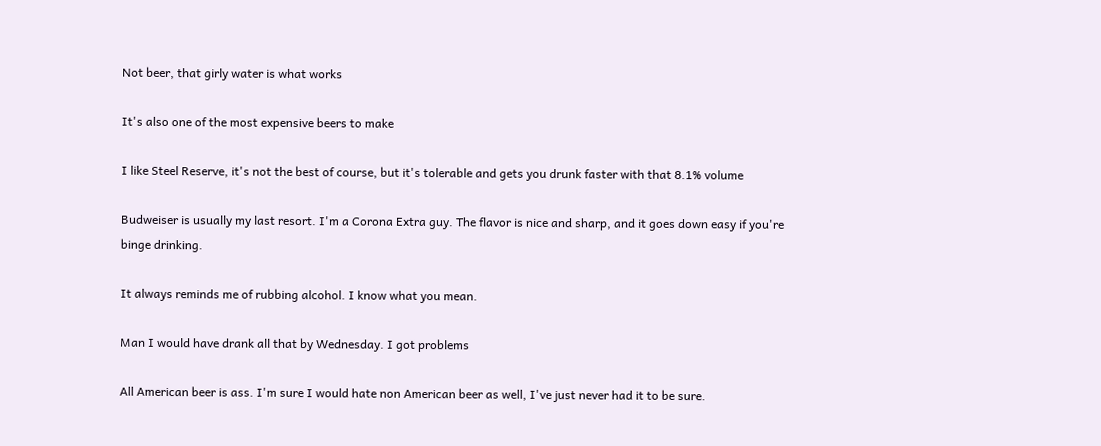Not beer, that girly water is what works

It's also one of the most expensive beers to make

I like Steel Reserve, it's not the best of course, but it's tolerable and gets you drunk faster with that 8.1% volume

Budweiser is usually my last resort. I'm a Corona Extra guy. The flavor is nice and sharp, and it goes down easy if you're binge drinking.

It always reminds me of rubbing alcohol. I know what you mean.

Man I would have drank all that by Wednesday. I got problems

All American beer is ass. I'm sure I would hate non American beer as well, I've just never had it to be sure.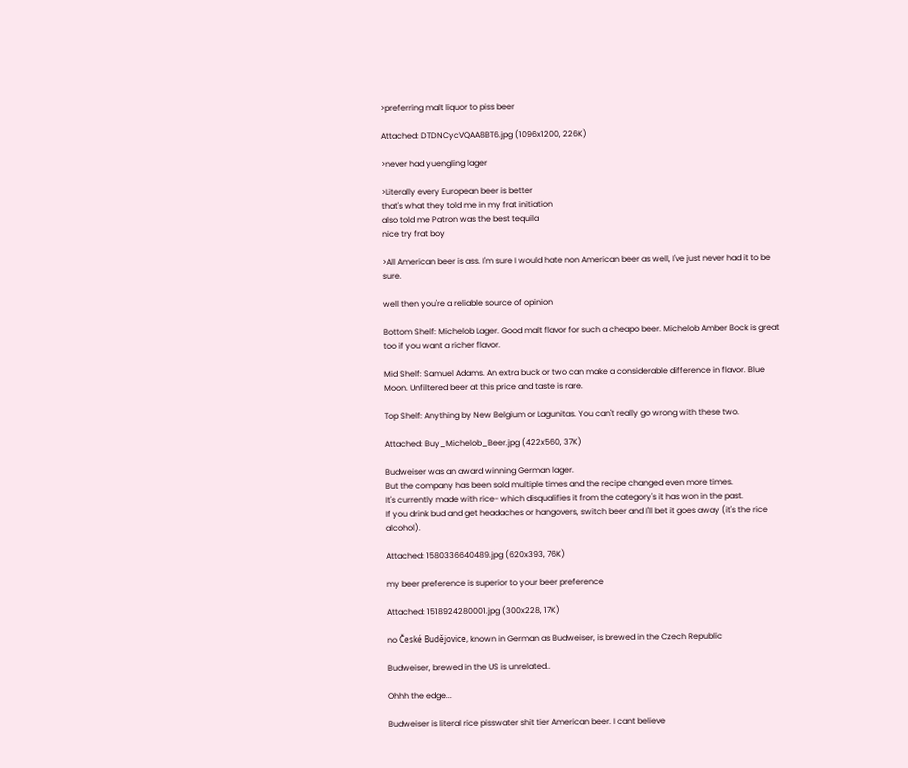>preferring malt liquor to piss beer

Attached: DTDNCycVQAA8BT6.jpg (1096x1200, 226K)

>never had yuengling lager

>Literally every European beer is better
that's what they told me in my frat initiation
also told me Patron was the best tequila
nice try frat boy

>All American beer is ass. I'm sure I would hate non American beer as well, I've just never had it to be sure.

well then you're a reliable source of opinion

Bottom Shelf: Michelob Lager. Good malt flavor for such a cheapo beer. Michelob Amber Bock is great too if you want a richer flavor.

Mid Shelf: Samuel Adams. An extra buck or two can make a considerable difference in flavor. Blue Moon. Unfiltered beer at this price and taste is rare.

Top Shelf: Anything by New Belgium or Lagunitas. You can't really go wrong with these two.

Attached: Buy_Michelob_Beer.jpg (422x560, 37K)

Budweiser was an award winning German lager.
But the company has been sold multiple times and the recipe changed even more times.
It's currently made with rice- which disqualifies it from the category's it has won in the past.
If you drink bud and get headaches or hangovers, switch beer and I'll bet it goes away (it's the rice alcohol).

Attached: 1580336640489.jpg (620x393, 76K)

my beer preference is superior to your beer preference

Attached: 1518924280001.jpg (300x228, 17K)

no České Budějovice, known in German as Budweiser, is brewed in the Czech Republic

Budweiser, brewed in the US is unrelated..

Ohhh the edge...

Budweiser is literal rice pisswater shit tier American beer. I cant believe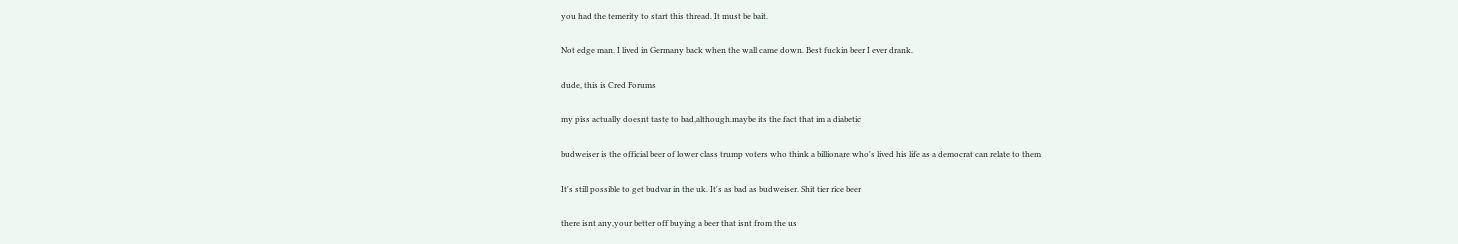you had the temerity to start this thread. It must be bait.

Not edge man. I lived in Germany back when the wall came down. Best fuckin beer I ever drank.

dude, this is Cred Forums

my piss actually doesnt taste to bad,although.maybe its the fact that im a diabetic

budweiser is the official beer of lower class trump voters who think a billionare who's lived his life as a democrat can relate to them

It's still possible to get budvar in the uk. It's as bad as budweiser. Shit tier rice beer

there isnt any,your better off buying a beer that isnt from the us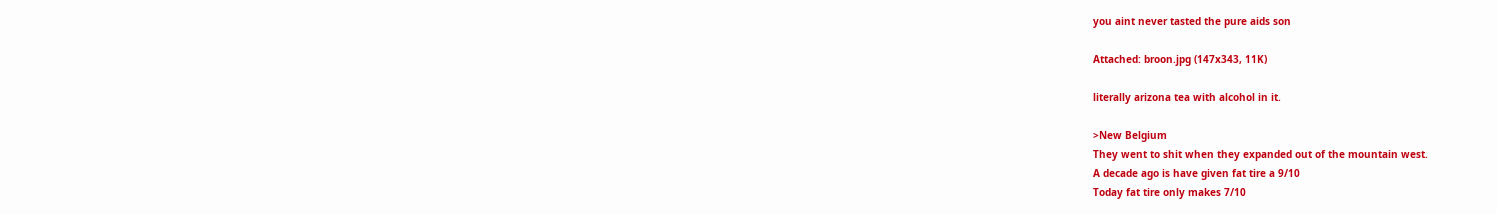you aint never tasted the pure aids son

Attached: broon.jpg (147x343, 11K)

literally arizona tea with alcohol in it.

>New Belgium
They went to shit when they expanded out of the mountain west.
A decade ago is have given fat tire a 9/10
Today fat tire only makes 7/10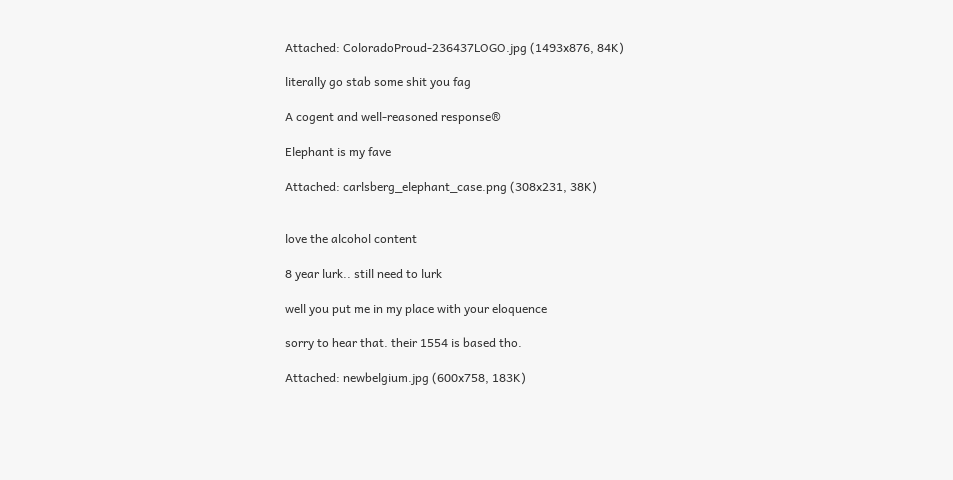Attached: ColoradoProud-236437LOGO.jpg (1493x876, 84K)

literally go stab some shit you fag

A cogent and well-reasoned response®

Elephant is my fave

Attached: carlsberg_elephant_case.png (308x231, 38K)


love the alcohol content

8 year lurk.. still need to lurk

well you put me in my place with your eloquence

sorry to hear that. their 1554 is based tho.

Attached: newbelgium.jpg (600x758, 183K)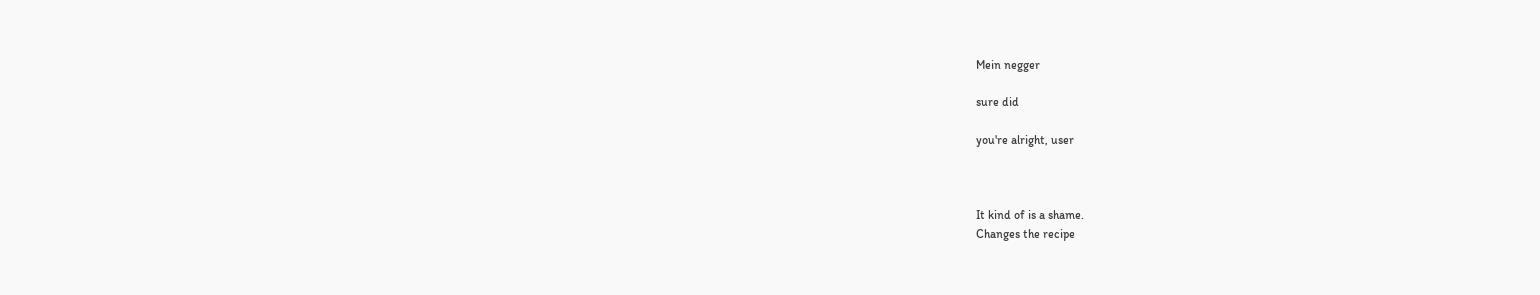Mein negger

sure did

you're alright, user



It kind of is a shame.
Changes the recipe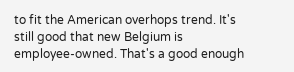to fit the American overhops trend. It's still good that new Belgium is employee-owned. That's a good enough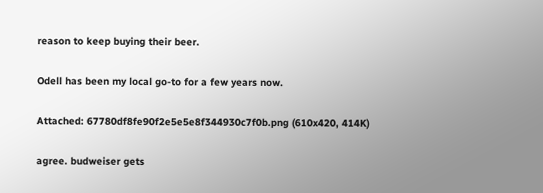reason to keep buying their beer.

Odell has been my local go-to for a few years now.

Attached: 67780df8fe90f2e5e5e8f344930c7f0b.png (610x420, 414K)

agree. budweiser gets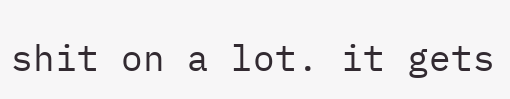shit on a lot. it gets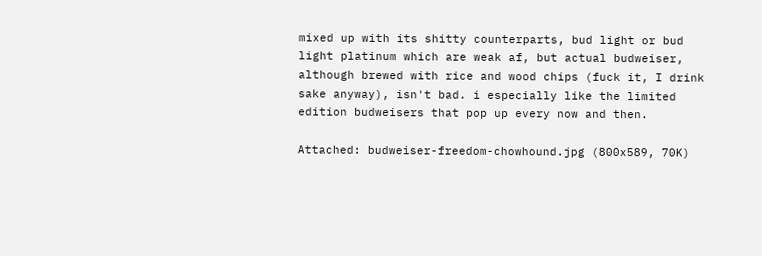mixed up with its shitty counterparts, bud light or bud light platinum which are weak af, but actual budweiser, although brewed with rice and wood chips (fuck it, I drink sake anyway), isn't bad. i especially like the limited edition budweisers that pop up every now and then.

Attached: budweiser-freedom-chowhound.jpg (800x589, 70K)